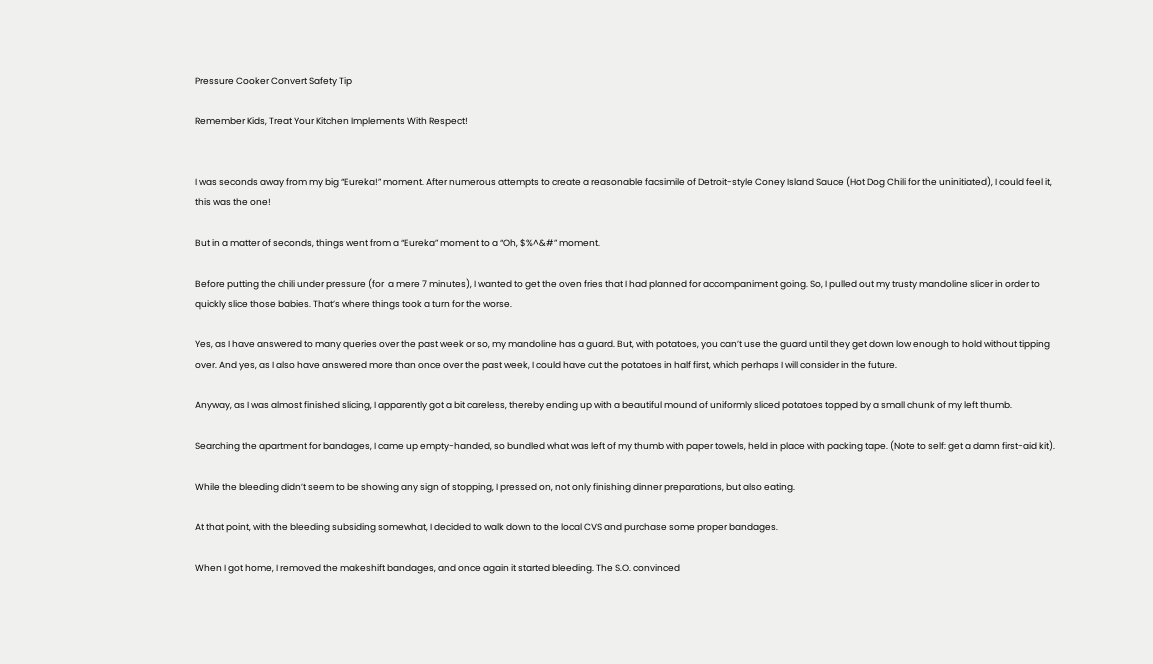Pressure Cooker Convert Safety Tip

Remember Kids, Treat Your Kitchen Implements With Respect!


I was seconds away from my big “Eureka!” moment. After numerous attempts to create a reasonable facsimile of Detroit-style Coney Island Sauce (Hot Dog Chili for the uninitiated), I could feel it, this was the one!

But in a matter of seconds, things went from a “Eureka” moment to a “Oh, $%^&#” moment.

Before putting the chili under pressure (for  a mere 7 minutes), I wanted to get the oven fries that I had planned for accompaniment going. So, I pulled out my trusty mandoline slicer in order to quickly slice those babies. That’s where things took a turn for the worse.

Yes, as I have answered to many queries over the past week or so, my mandoline has a guard. But, with potatoes, you can’t use the guard until they get down low enough to hold without tipping over. And yes, as I also have answered more than once over the past week, I could have cut the potatoes in half first, which perhaps I will consider in the future.

Anyway, as I was almost finished slicing, I apparently got a bit careless, thereby ending up with a beautiful mound of uniformly sliced potatoes topped by a small chunk of my left thumb.

Searching the apartment for bandages, I came up empty-handed, so bundled what was left of my thumb with paper towels, held in place with packing tape. (Note to self: get a damn first-aid kit).

While the bleeding didn’t seem to be showing any sign of stopping, I pressed on, not only finishing dinner preparations, but also eating.

At that point, with the bleeding subsiding somewhat, I decided to walk down to the local CVS and purchase some proper bandages.

When I got home, I removed the makeshift bandages, and once again it started bleeding. The S.O. convinced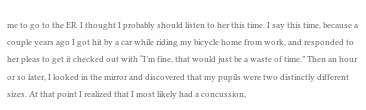me to go to the ER. I thought I probably should listen to her this time. I say this time, because a couple years ago I got hit by a car while riding my bicycle home from work, and responded to her pleas to get it checked out with “I’m fine, that would just be a waste of time.” Then an hour or so later, I looked in the mirror and discovered that my pupils were two distinctly different sizes. At that point I realized that I most likely had a concussion,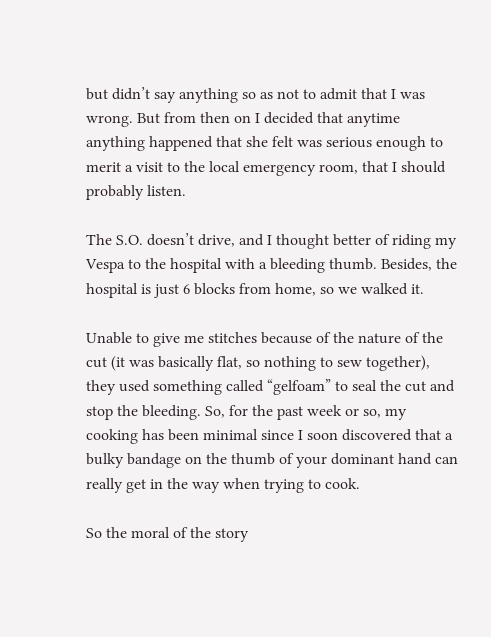but didn’t say anything so as not to admit that I was wrong. But from then on I decided that anytime anything happened that she felt was serious enough to merit a visit to the local emergency room, that I should probably listen.

The S.O. doesn’t drive, and I thought better of riding my Vespa to the hospital with a bleeding thumb. Besides, the hospital is just 6 blocks from home, so we walked it.

Unable to give me stitches because of the nature of the cut (it was basically flat, so nothing to sew together), they used something called “gelfoam” to seal the cut and stop the bleeding. So, for the past week or so, my cooking has been minimal since I soon discovered that a bulky bandage on the thumb of your dominant hand can really get in the way when trying to cook.

So the moral of the story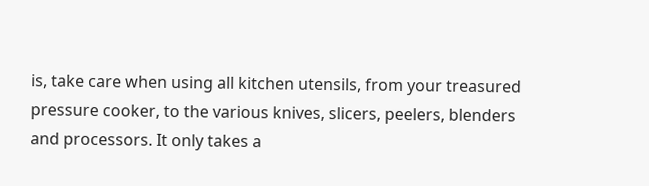is, take care when using all kitchen utensils, from your treasured pressure cooker, to the various knives, slicers, peelers, blenders and processors. It only takes a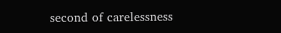second of carelessness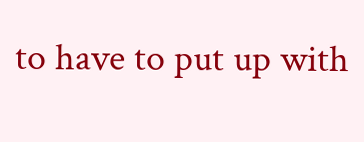to have to put up with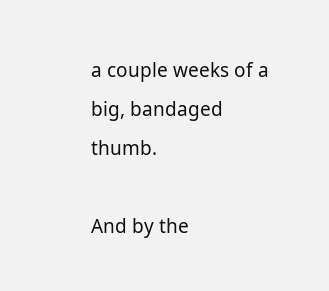a couple weeks of a big, bandaged thumb.

And by the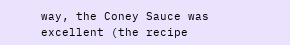way, the Coney Sauce was excellent (the recipe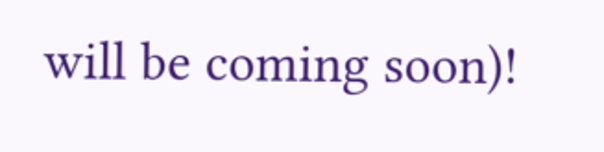will be coming soon)!